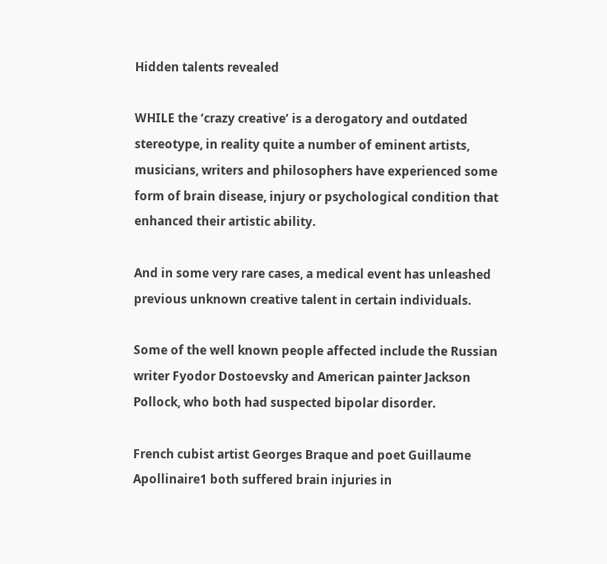Hidden talents revealed

WHILE the ‘crazy creative’ is a derogatory and outdated stereotype, in reality quite a number of eminent artists, musicians, writers and philosophers have experienced some form of brain disease, injury or psychological condition that enhanced their artistic ability.

And in some very rare cases, a medical event has unleashed previous unknown creative talent in certain individuals.

Some of the well known people affected include the Russian writer Fyodor Dostoevsky and American painter Jackson Pollock, who both had suspected bipolar disorder.

French cubist artist Georges Braque and poet Guillaume Apollinaire1 both suffered brain injuries in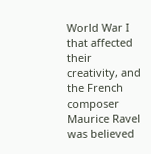World War I that affected their creativity, and the French composer Maurice Ravel was believed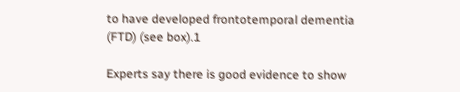to have developed frontotemporal dementia (FTD) (see box).1

Experts say there is good evidence to show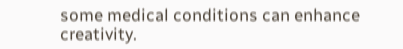some medical conditions can enhance creativity.